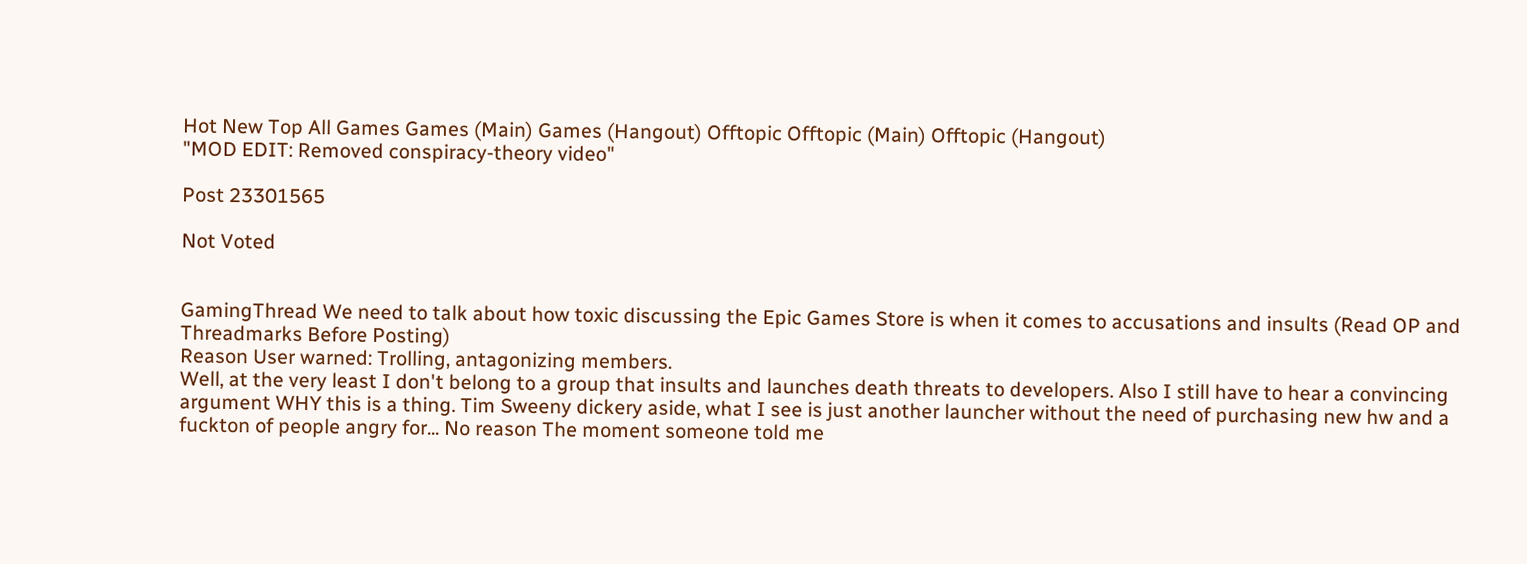Hot New Top All Games Games (Main) Games (Hangout) Offtopic Offtopic (Main) Offtopic (Hangout)
"MOD EDIT: Removed conspiracy-theory video"

Post 23301565

Not Voted


GamingThread We need to talk about how toxic discussing the Epic Games Store is when it comes to accusations and insults (Read OP and Threadmarks Before Posting)
Reason User warned: Trolling, antagonizing members.
Well, at the very least I don't belong to a group that insults and launches death threats to developers. Also I still have to hear a convincing argument WHY this is a thing. Tim Sweeny dickery aside, what I see is just another launcher without the need of purchasing new hw and a fuckton of people angry for... No reason The moment someone told me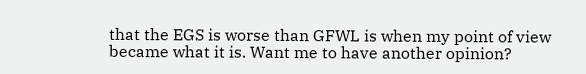that the EGS is worse than GFWL is when my point of view became what it is. Want me to have another opinion?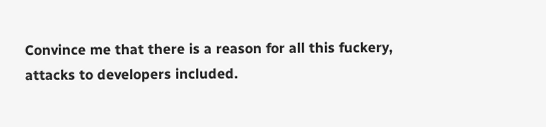Convince me that there is a reason for all this fuckery, attacks to developers included.